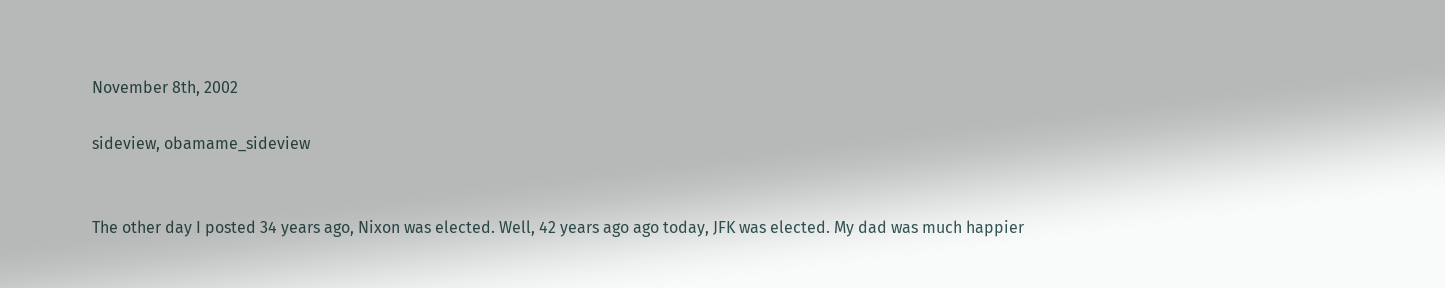November 8th, 2002

sideview, obamame_sideview


The other day I posted 34 years ago, Nixon was elected. Well, 42 years ago ago today, JFK was elected. My dad was much happier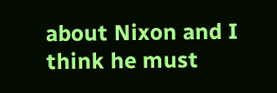about Nixon and I think he must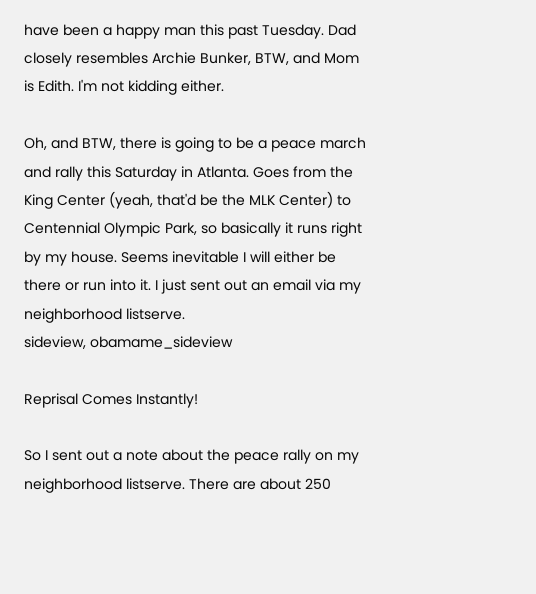have been a happy man this past Tuesday. Dad closely resembles Archie Bunker, BTW, and Mom is Edith. I'm not kidding either.

Oh, and BTW, there is going to be a peace march and rally this Saturday in Atlanta. Goes from the King Center (yeah, that'd be the MLK Center) to Centennial Olympic Park, so basically it runs right by my house. Seems inevitable I will either be there or run into it. I just sent out an email via my neighborhood listserve.
sideview, obamame_sideview

Reprisal Comes Instantly!

So I sent out a note about the peace rally on my neighborhood listserve. There are about 250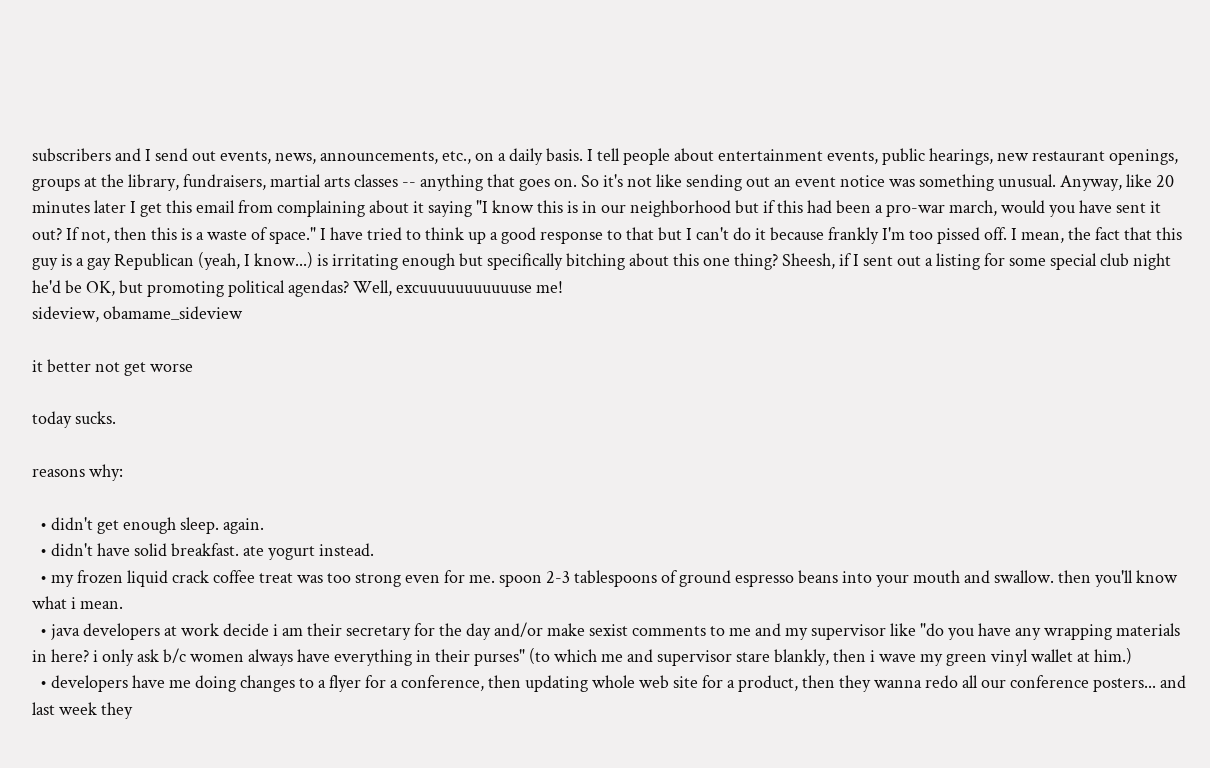subscribers and I send out events, news, announcements, etc., on a daily basis. I tell people about entertainment events, public hearings, new restaurant openings, groups at the library, fundraisers, martial arts classes -- anything that goes on. So it's not like sending out an event notice was something unusual. Anyway, like 20 minutes later I get this email from complaining about it saying "I know this is in our neighborhood but if this had been a pro-war march, would you have sent it out? If not, then this is a waste of space." I have tried to think up a good response to that but I can't do it because frankly I'm too pissed off. I mean, the fact that this guy is a gay Republican (yeah, I know...) is irritating enough but specifically bitching about this one thing? Sheesh, if I sent out a listing for some special club night he'd be OK, but promoting political agendas? Well, excuuuuuuuuuuuse me!
sideview, obamame_sideview

it better not get worse

today sucks.

reasons why:

  • didn't get enough sleep. again.
  • didn't have solid breakfast. ate yogurt instead.
  • my frozen liquid crack coffee treat was too strong even for me. spoon 2-3 tablespoons of ground espresso beans into your mouth and swallow. then you'll know what i mean.
  • java developers at work decide i am their secretary for the day and/or make sexist comments to me and my supervisor like "do you have any wrapping materials in here? i only ask b/c women always have everything in their purses" (to which me and supervisor stare blankly, then i wave my green vinyl wallet at him.)
  • developers have me doing changes to a flyer for a conference, then updating whole web site for a product, then they wanna redo all our conference posters... and last week they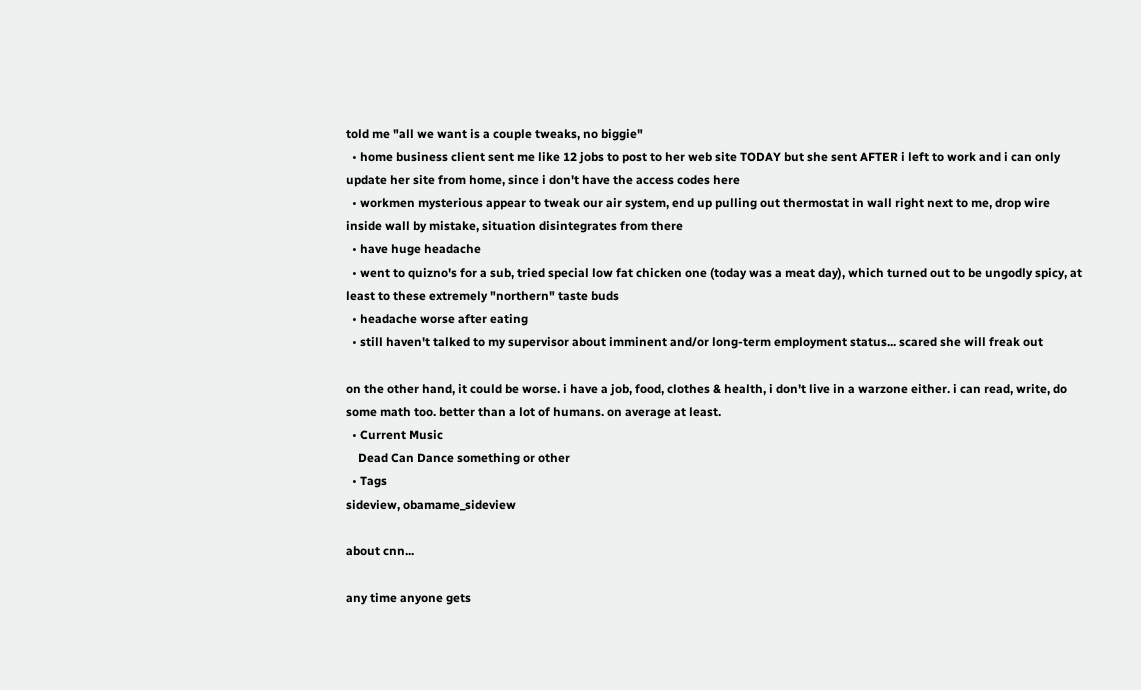told me "all we want is a couple tweaks, no biggie"
  • home business client sent me like 12 jobs to post to her web site TODAY but she sent AFTER i left to work and i can only update her site from home, since i don't have the access codes here
  • workmen mysterious appear to tweak our air system, end up pulling out thermostat in wall right next to me, drop wire inside wall by mistake, situation disintegrates from there
  • have huge headache
  • went to quizno's for a sub, tried special low fat chicken one (today was a meat day), which turned out to be ungodly spicy, at least to these extremely "northern" taste buds
  • headache worse after eating
  • still haven't talked to my supervisor about imminent and/or long-term employment status... scared she will freak out

on the other hand, it could be worse. i have a job, food, clothes & health, i don't live in a warzone either. i can read, write, do some math too. better than a lot of humans. on average at least.
  • Current Music
    Dead Can Dance something or other
  • Tags
sideview, obamame_sideview

about cnn...

any time anyone gets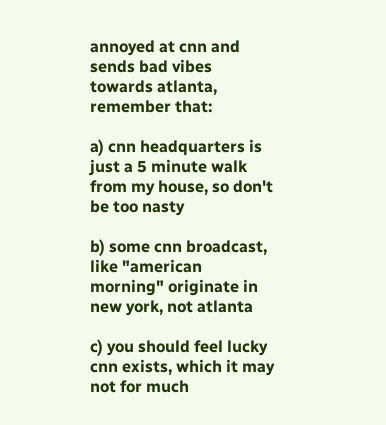annoyed at cnn and sends bad vibes towards atlanta, remember that:

a) cnn headquarters is just a 5 minute walk from my house, so don't be too nasty

b) some cnn broadcast, like "american morning" originate in new york, not atlanta

c) you should feel lucky cnn exists, which it may not for much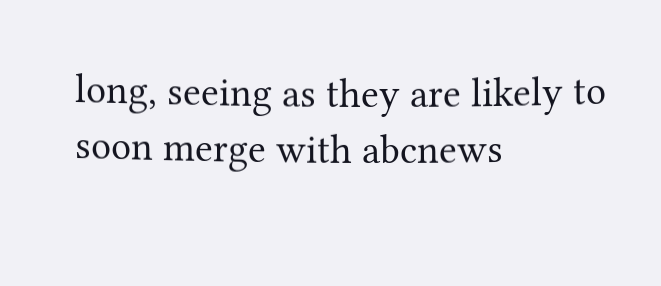long, seeing as they are likely to soon merge with abcnews